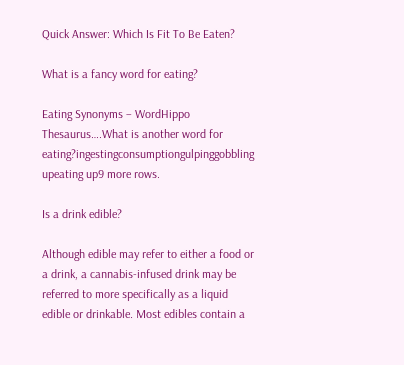Quick Answer: Which Is Fit To Be Eaten?

What is a fancy word for eating?

Eating Synonyms – WordHippo Thesaurus….What is another word for eating?ingestingconsumptiongulpinggobbling upeating up9 more rows.

Is a drink edible?

Although edible may refer to either a food or a drink, a cannabis-infused drink may be referred to more specifically as a liquid edible or drinkable. Most edibles contain a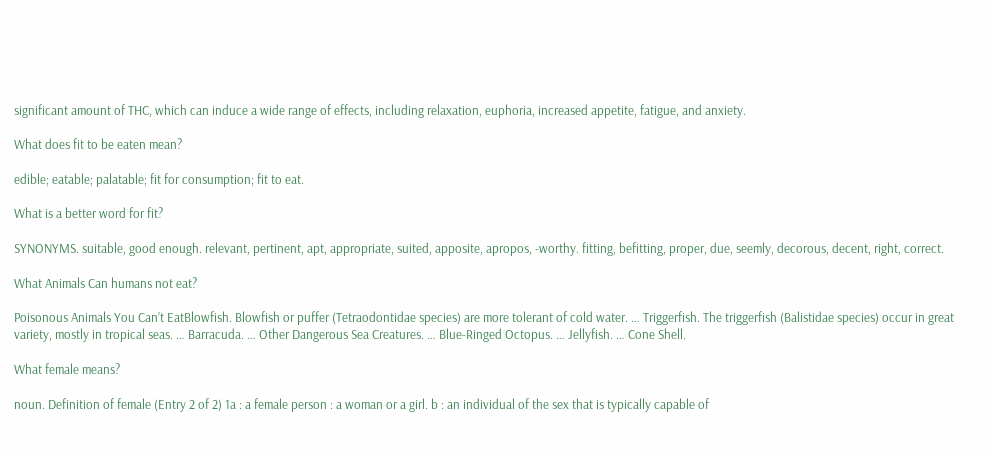significant amount of THC, which can induce a wide range of effects, including relaxation, euphoria, increased appetite, fatigue, and anxiety.

What does fit to be eaten mean?

edible; eatable; palatable; fit for consumption; fit to eat.

What is a better word for fit?

SYNONYMS. suitable, good enough. relevant, pertinent, apt, appropriate, suited, apposite, apropos, -worthy. fitting, befitting, proper, due, seemly, decorous, decent, right, correct.

What Animals Can humans not eat?

Poisonous Animals You Can’t EatBlowfish. Blowfish or puffer (Tetraodontidae species) are more tolerant of cold water. … Triggerfish. The triggerfish (Balistidae species) occur in great variety, mostly in tropical seas. … Barracuda. … Other Dangerous Sea Creatures. … Blue-Ringed Octopus. … Jellyfish. … Cone Shell.

What female means?

noun. Definition of female (Entry 2 of 2) 1a : a female person : a woman or a girl. b : an individual of the sex that is typically capable of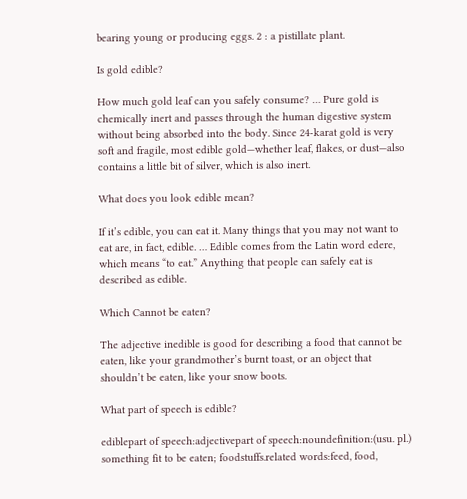bearing young or producing eggs. 2 : a pistillate plant.

Is gold edible?

How much gold leaf can you safely consume? … Pure gold is chemically inert and passes through the human digestive system without being absorbed into the body. Since 24-karat gold is very soft and fragile, most edible gold—whether leaf, flakes, or dust—also contains a little bit of silver, which is also inert.

What does you look edible mean?

If it’s edible, you can eat it. Many things that you may not want to eat are, in fact, edible. … Edible comes from the Latin word edere, which means “to eat.” Anything that people can safely eat is described as edible.

Which Cannot be eaten?

The adjective inedible is good for describing a food that cannot be eaten, like your grandmother’s burnt toast, or an object that shouldn’t be eaten, like your snow boots.

What part of speech is edible?

ediblepart of speech:adjectivepart of speech:noundefinition:(usu. pl.) something fit to be eaten; foodstuffs.related words:feed, food,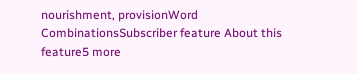nourishment, provisionWord CombinationsSubscriber feature About this feature5 more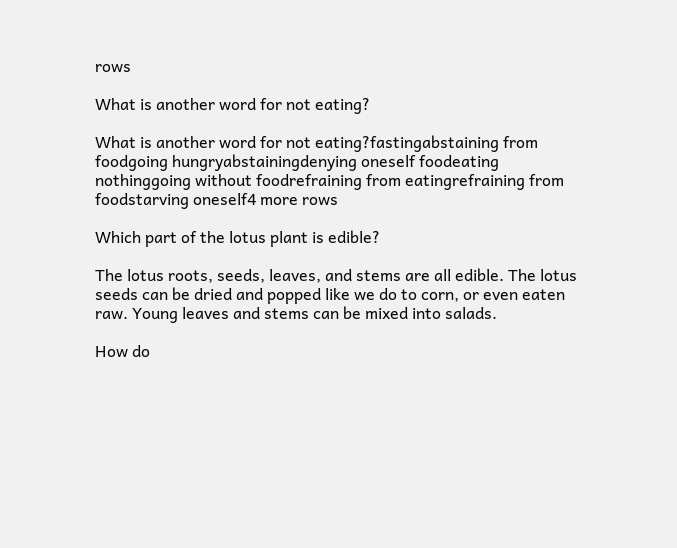rows

What is another word for not eating?

What is another word for not eating?fastingabstaining from foodgoing hungryabstainingdenying oneself foodeating nothinggoing without foodrefraining from eatingrefraining from foodstarving oneself4 more rows

Which part of the lotus plant is edible?

The lotus roots, seeds, leaves, and stems are all edible. The lotus seeds can be dried and popped like we do to corn, or even eaten raw. Young leaves and stems can be mixed into salads.

How do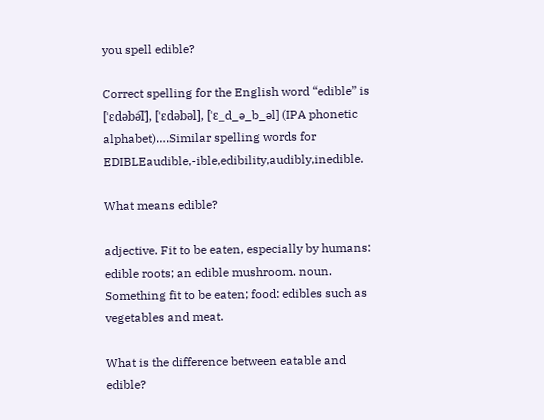you spell edible?

Correct spelling for the English word “edible” is [ˈɛdəbə͡l], [ˈɛdəbəl], [ˈɛ_d_ə_b_əl] (IPA phonetic alphabet)….Similar spelling words for EDIBLEaudible,-ible,edibility,audibly,inedible.

What means edible?

adjective. Fit to be eaten, especially by humans: edible roots; an edible mushroom. noun. Something fit to be eaten; food: edibles such as vegetables and meat.

What is the difference between eatable and edible?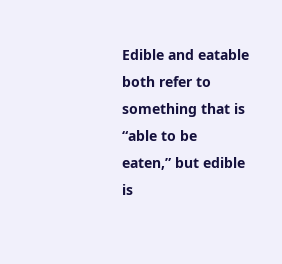Edible and eatable both refer to something that is “able to be eaten,” but edible is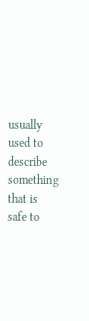usually used to describe something that is safe to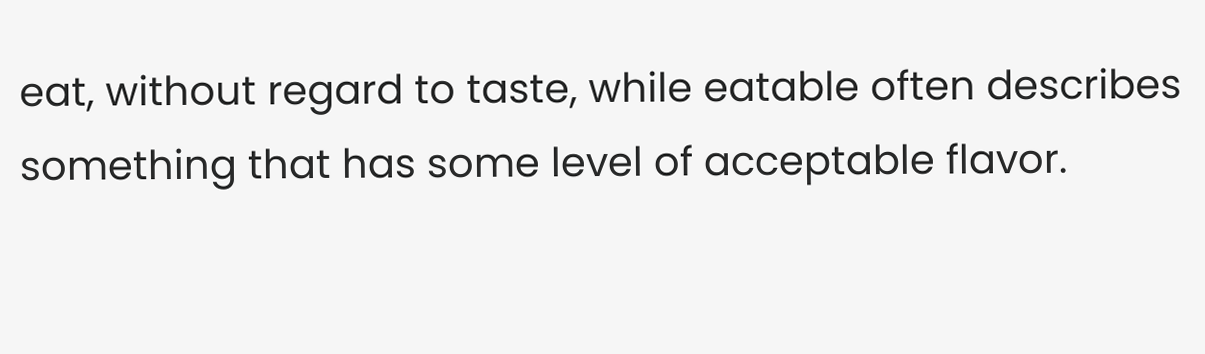eat, without regard to taste, while eatable often describes something that has some level of acceptable flavor.